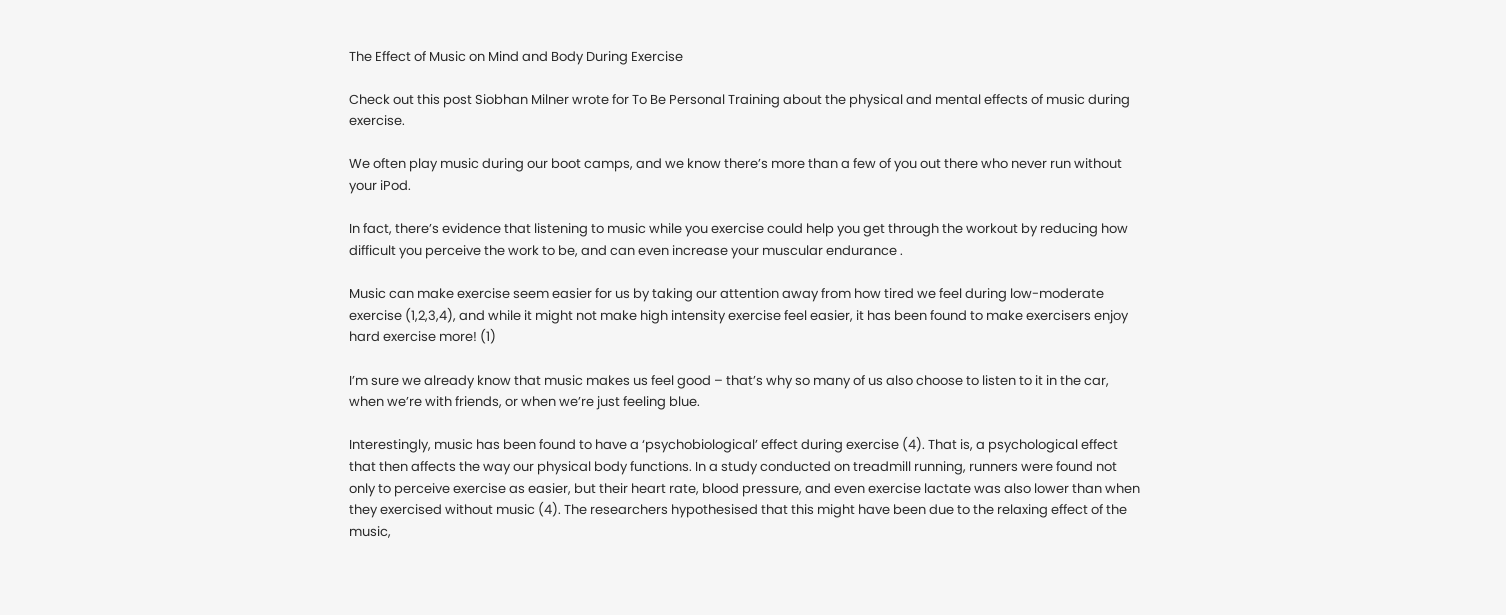The Effect of Music on Mind and Body During Exercise

Check out this post Siobhan Milner wrote for To Be Personal Training about the physical and mental effects of music during exercise.

We often play music during our boot camps, and we know there’s more than a few of you out there who never run without your iPod.

In fact, there’s evidence that listening to music while you exercise could help you get through the workout by reducing how difficult you perceive the work to be, and can even increase your muscular endurance .

Music can make exercise seem easier for us by taking our attention away from how tired we feel during low-moderate exercise (1,2,3,4), and while it might not make high intensity exercise feel easier, it has been found to make exercisers enjoy hard exercise more! (1)

I’m sure we already know that music makes us feel good – that’s why so many of us also choose to listen to it in the car, when we’re with friends, or when we’re just feeling blue.

Interestingly, music has been found to have a ‘psychobiological’ effect during exercise (4). That is, a psychological effect that then affects the way our physical body functions. In a study conducted on treadmill running, runners were found not only to perceive exercise as easier, but their heart rate, blood pressure, and even exercise lactate was also lower than when they exercised without music (4). The researchers hypothesised that this might have been due to the relaxing effect of the music,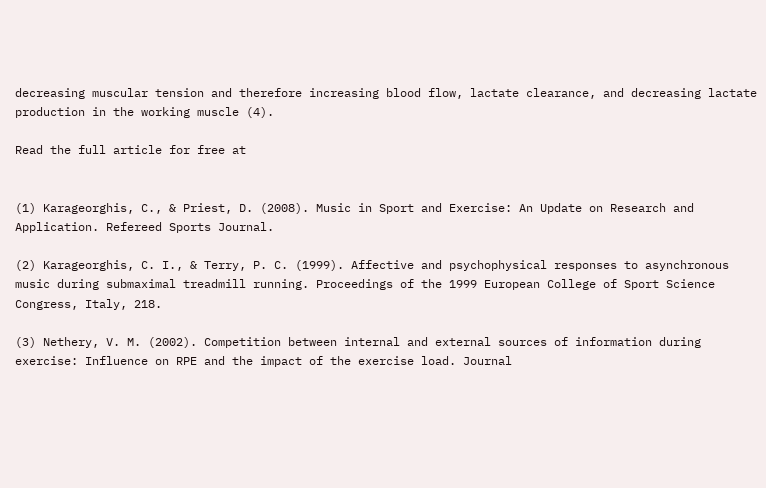decreasing muscular tension and therefore increasing blood flow, lactate clearance, and decreasing lactate production in the working muscle (4).

Read the full article for free at


(1) Karageorghis, C., & Priest, D. (2008). Music in Sport and Exercise: An Update on Research and Application. Refereed Sports Journal.

(2) Karageorghis, C. I., & Terry, P. C. (1999). Affective and psychophysical responses to asynchronous music during submaximal treadmill running. Proceedings of the 1999 European College of Sport Science Congress, Italy, 218.

(3) Nethery, V. M. (2002). Competition between internal and external sources of information during exercise: Influence on RPE and the impact of the exercise load. Journal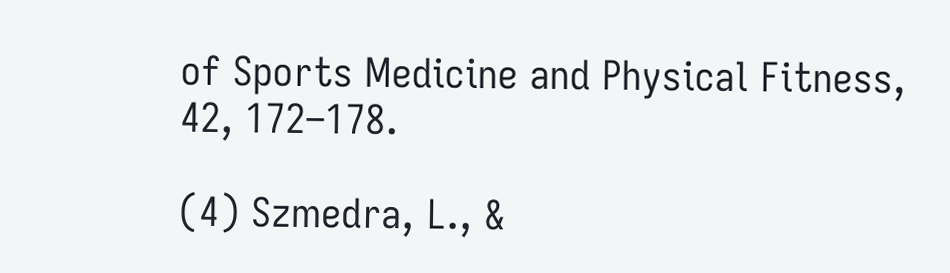of Sports Medicine and Physical Fitness, 42, 172–178.

(4) Szmedra, L., &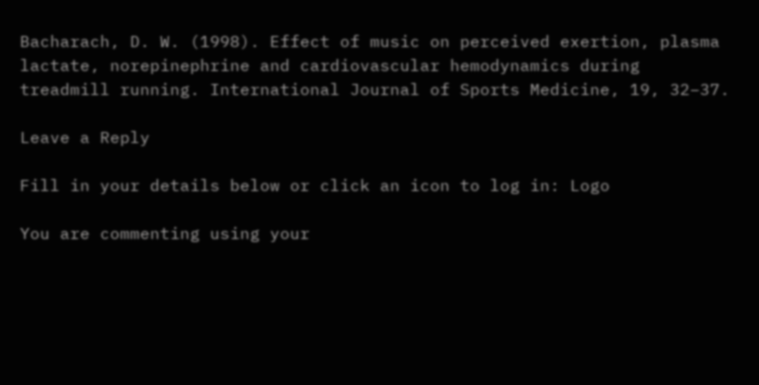Bacharach, D. W. (1998). Effect of music on perceived exertion, plasma lactate, norepinephrine and cardiovascular hemodynamics during treadmill running. International Journal of Sports Medicine, 19, 32–37.

Leave a Reply

Fill in your details below or click an icon to log in: Logo

You are commenting using your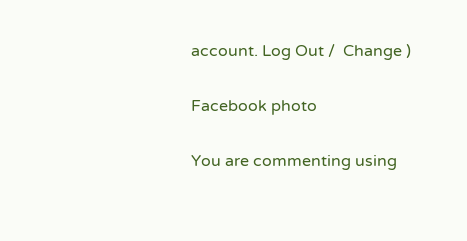account. Log Out /  Change )

Facebook photo

You are commenting using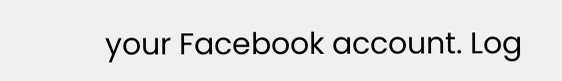your Facebook account. Log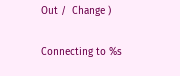Out /  Change )

Connecting to %s